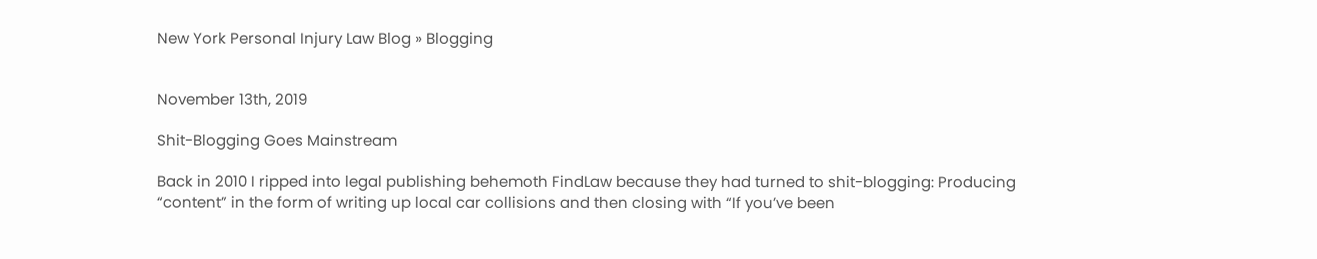New York Personal Injury Law Blog » Blogging


November 13th, 2019

Shit-Blogging Goes Mainstream

Back in 2010 I ripped into legal publishing behemoth FindLaw because they had turned to shit-blogging: Producing “content” in the form of writing up local car collisions and then closing with “If you’ve been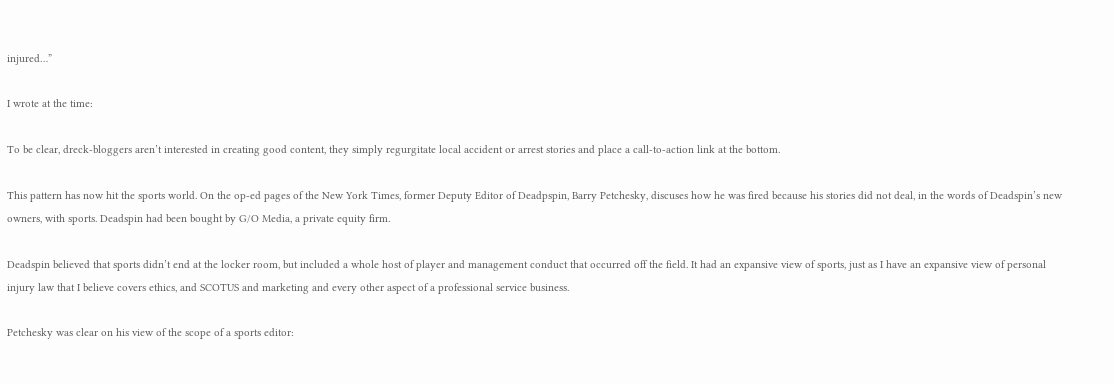injured…”

I wrote at the time:

To be clear, dreck-bloggers aren’t interested in creating good content, they simply regurgitate local accident or arrest stories and place a call-to-action link at the bottom.

This pattern has now hit the sports world. On the op-ed pages of the New York Times, former Deputy Editor of Deadpspin, Barry Petchesky, discuses how he was fired because his stories did not deal, in the words of Deadspin’s new owners, with sports. Deadspin had been bought by G/O Media, a private equity firm.

Deadspin believed that sports didn’t end at the locker room, but included a whole host of player and management conduct that occurred off the field. It had an expansive view of sports, just as I have an expansive view of personal injury law that I believe covers ethics, and SCOTUS and marketing and every other aspect of a professional service business.

Petchesky was clear on his view of the scope of a sports editor: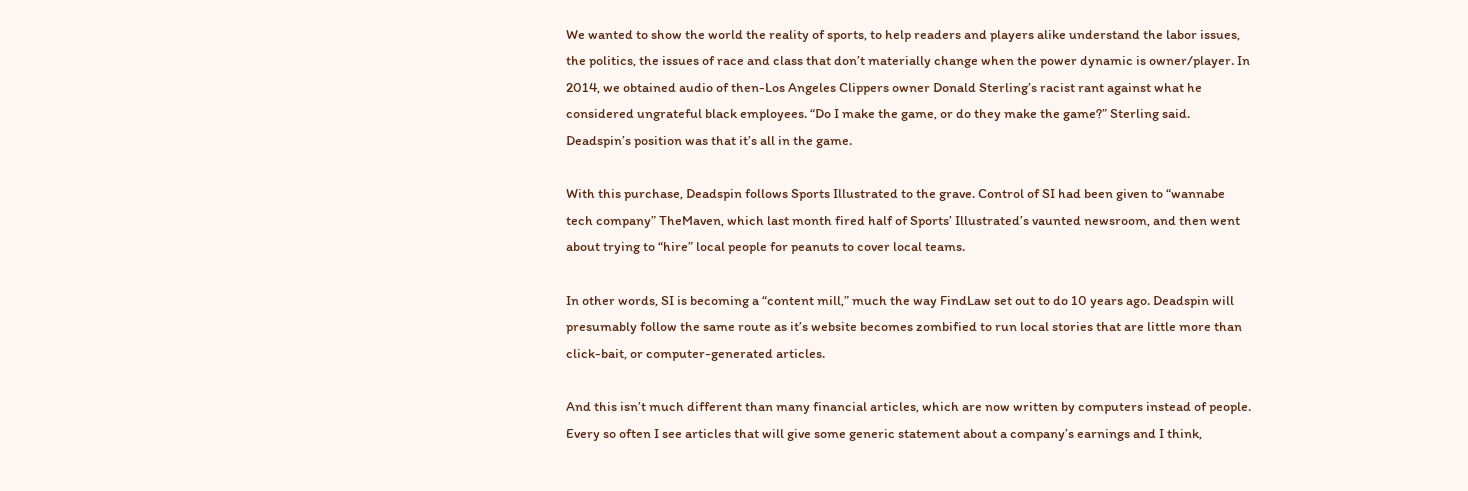We wanted to show the world the reality of sports, to help readers and players alike understand the labor issues, the politics, the issues of race and class that don’t materially change when the power dynamic is owner/player. In 2014, we obtained audio of then-Los Angeles Clippers owner Donald Sterling’s racist rant against what he considered ungrateful black employees. “Do I make the game, or do they make the game?” Sterling said. Deadspin’s position was that it’s all in the game.

With this purchase, Deadspin follows Sports Illustrated to the grave. Control of SI had been given to “wannabe tech company” TheMaven, which last month fired half of Sports’ Illustrated’s vaunted newsroom, and then went about trying to “hire” local people for peanuts to cover local teams.

In other words, SI is becoming a “content mill,” much the way FindLaw set out to do 10 years ago. Deadspin will presumably follow the same route as it’s website becomes zombified to run local stories that are little more than click-bait, or computer-generated articles.

And this isn’t much different than many financial articles, which are now written by computers instead of people. Every so often I see articles that will give some generic statement about a company’s earnings and I think,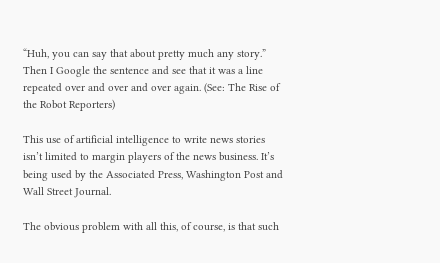“Huh, you can say that about pretty much any story.” Then I Google the sentence and see that it was a line repeated over and over and over again. (See: The Rise of the Robot Reporters)

This use of artificial intelligence to write news stories isn’t limited to margin players of the news business. It’s being used by the Associated Press, Washington Post and Wall Street Journal.

The obvious problem with all this, of course, is that such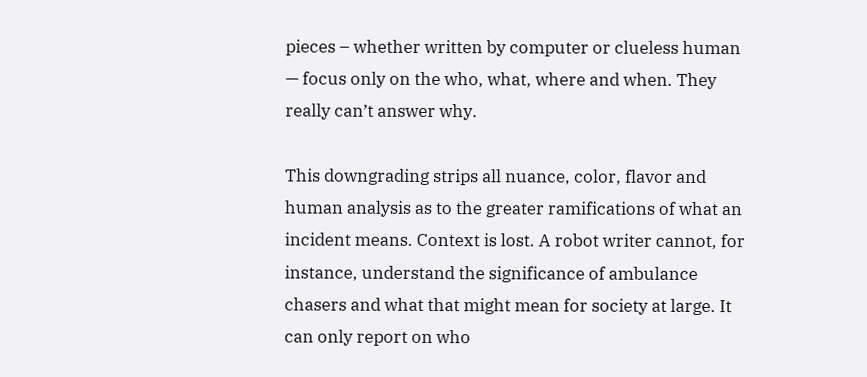pieces – whether written by computer or clueless human — focus only on the who, what, where and when. They really can’t answer why.

This downgrading strips all nuance, color, flavor and human analysis as to the greater ramifications of what an incident means. Context is lost. A robot writer cannot, for instance, understand the significance of ambulance chasers and what that might mean for society at large. It can only report on who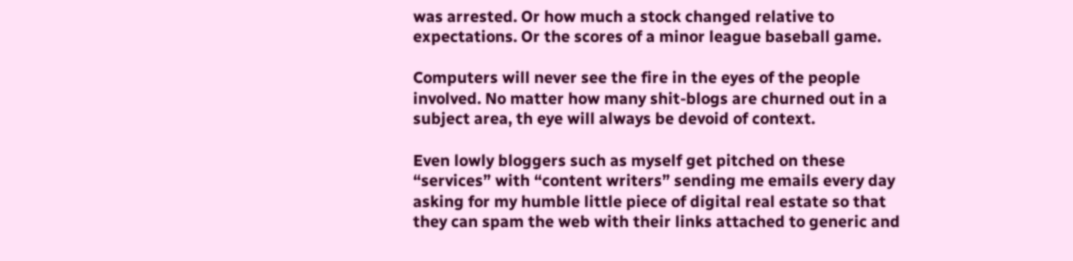was arrested. Or how much a stock changed relative to expectations. Or the scores of a minor league baseball game.

Computers will never see the fire in the eyes of the people involved. No matter how many shit-blogs are churned out in a subject area, th eye will always be devoid of context.

Even lowly bloggers such as myself get pitched on these “services” with “content writers” sending me emails every day asking for my humble little piece of digital real estate so that they can spam the web with their links attached to generic and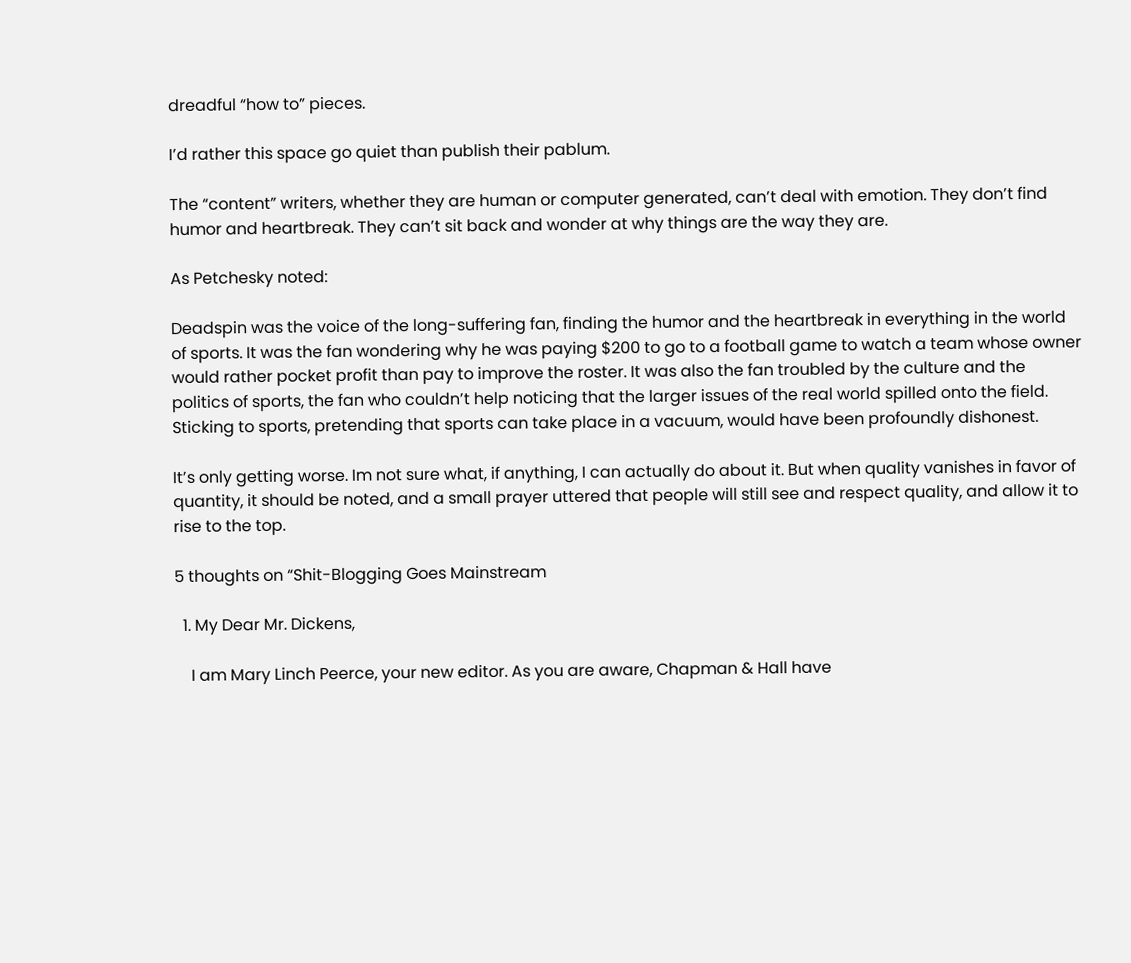dreadful “how to” pieces.

I’d rather this space go quiet than publish their pablum.

The “content” writers, whether they are human or computer generated, can’t deal with emotion. They don’t find humor and heartbreak. They can’t sit back and wonder at why things are the way they are.

As Petchesky noted:

Deadspin was the voice of the long-suffering fan, finding the humor and the heartbreak in everything in the world of sports. It was the fan wondering why he was paying $200 to go to a football game to watch a team whose owner would rather pocket profit than pay to improve the roster. It was also the fan troubled by the culture and the politics of sports, the fan who couldn’t help noticing that the larger issues of the real world spilled onto the field. Sticking to sports, pretending that sports can take place in a vacuum, would have been profoundly dishonest.

It’s only getting worse. Im not sure what, if anything, I can actually do about it. But when quality vanishes in favor of quantity, it should be noted, and a small prayer uttered that people will still see and respect quality, and allow it to rise to the top.

5 thoughts on “Shit-Blogging Goes Mainstream

  1. My Dear Mr. Dickens,

    I am Mary Linch Peerce, your new editor. As you are aware, Chapman & Hall have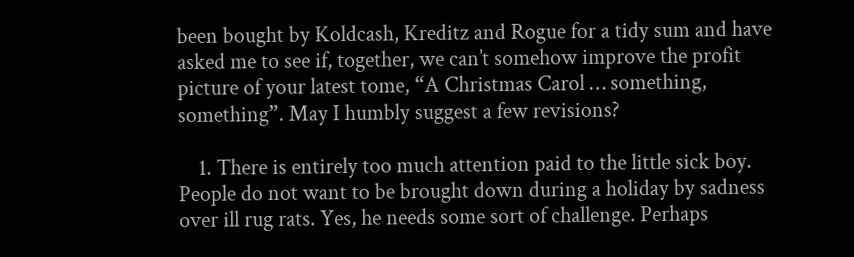been bought by Koldcash, Kreditz and Rogue for a tidy sum and have asked me to see if, together, we can’t somehow improve the profit picture of your latest tome, “A Christmas Carol … something, something”. May I humbly suggest a few revisions?

    1. There is entirely too much attention paid to the little sick boy. People do not want to be brought down during a holiday by sadness over ill rug rats. Yes, he needs some sort of challenge. Perhaps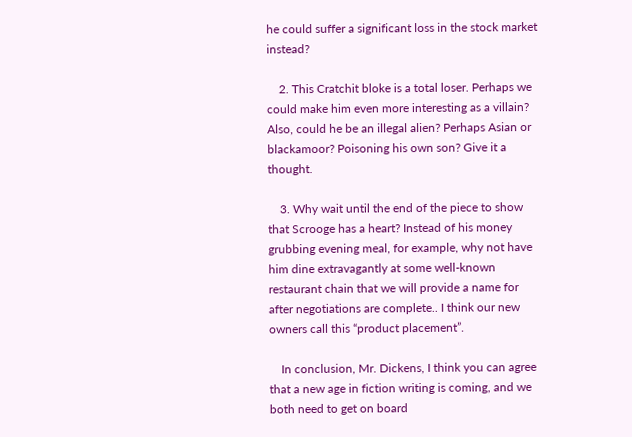he could suffer a significant loss in the stock market instead?

    2. This Cratchit bloke is a total loser. Perhaps we could make him even more interesting as a villain? Also, could he be an illegal alien? Perhaps Asian or blackamoor? Poisoning his own son? Give it a thought.

    3. Why wait until the end of the piece to show that Scrooge has a heart? Instead of his money grubbing evening meal, for example, why not have him dine extravagantly at some well-known restaurant chain that we will provide a name for after negotiations are complete.. I think our new owners call this “product placement”.

    In conclusion, Mr. Dickens, I think you can agree that a new age in fiction writing is coming, and we both need to get on board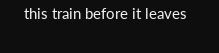this train before it leaves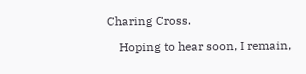Charing Cross.

    Hoping to hear soon, I remain,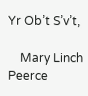Yr Ob’t S’v’t,

    Mary Linch Peerce